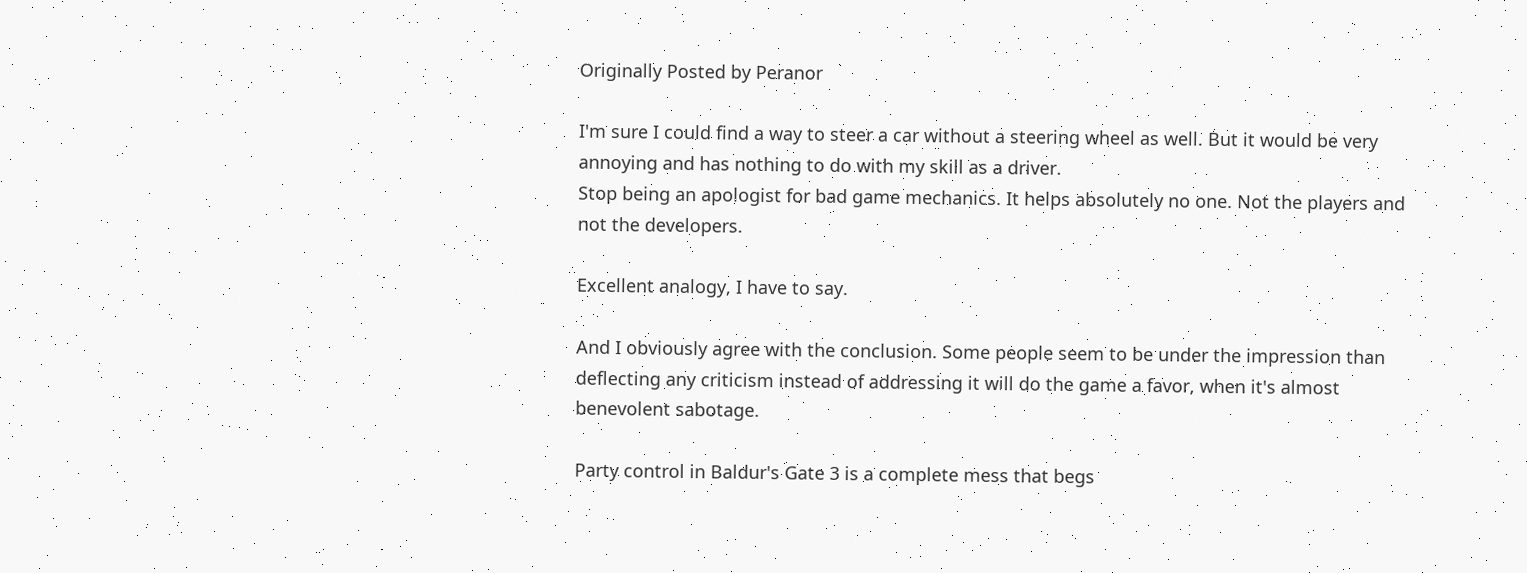Originally Posted by Peranor

I'm sure I could find a way to steer a car without a steering wheel as well. But it would be very annoying and has nothing to do with my skill as a driver.
Stop being an apologist for bad game mechanics. It helps absolutely no one. Not the players and not the developers.

Excellent analogy, I have to say.

And I obviously agree with the conclusion. Some people seem to be under the impression than deflecting any criticism instead of addressing it will do the game a favor, when it's almost benevolent sabotage.

Party control in Baldur's Gate 3 is a complete mess that begs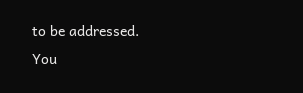to be addressed. You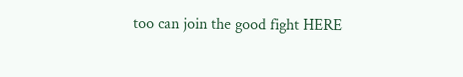too can join the good fight HERE